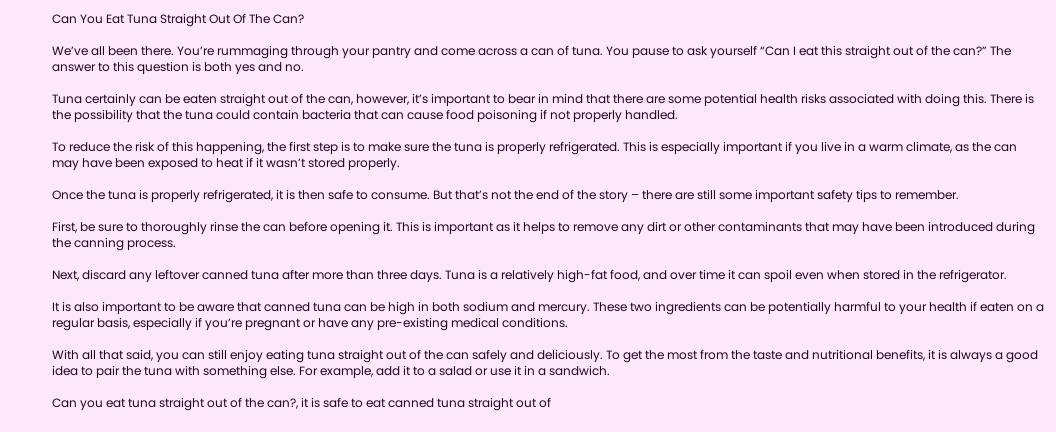Can You Eat Tuna Straight Out Of The Can?

We’ve all been there. You’re rummaging through your pantry and come across a can of tuna. You pause to ask yourself “Can I eat this straight out of the can?” The answer to this question is both yes and no.

Tuna certainly can be eaten straight out of the can, however, it’s important to bear in mind that there are some potential health risks associated with doing this. There is the possibility that the tuna could contain bacteria that can cause food poisoning if not properly handled.

To reduce the risk of this happening, the first step is to make sure the tuna is properly refrigerated. This is especially important if you live in a warm climate, as the can may have been exposed to heat if it wasn’t stored properly.

Once the tuna is properly refrigerated, it is then safe to consume. But that’s not the end of the story – there are still some important safety tips to remember.

First, be sure to thoroughly rinse the can before opening it. This is important as it helps to remove any dirt or other contaminants that may have been introduced during the canning process.

Next, discard any leftover canned tuna after more than three days. Tuna is a relatively high-fat food, and over time it can spoil even when stored in the refrigerator.

It is also important to be aware that canned tuna can be high in both sodium and mercury. These two ingredients can be potentially harmful to your health if eaten on a regular basis, especially if you’re pregnant or have any pre-existing medical conditions.

With all that said, you can still enjoy eating tuna straight out of the can safely and deliciously. To get the most from the taste and nutritional benefits, it is always a good idea to pair the tuna with something else. For example, add it to a salad or use it in a sandwich.

Can you eat tuna straight out of the can?, it is safe to eat canned tuna straight out of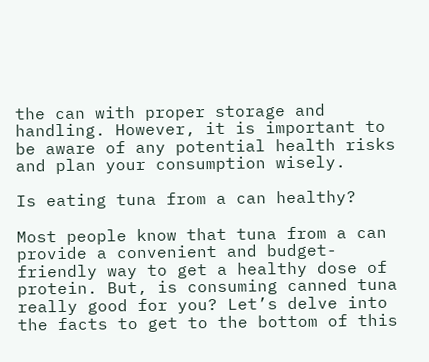the can with proper storage and handling. However, it is important to be aware of any potential health risks and plan your consumption wisely.

Is eating tuna from a can healthy?

Most people know that tuna from a can provide a convenient and budget-friendly way to get a healthy dose of protein. But, is consuming canned tuna really good for you? Let’s delve into the facts to get to the bottom of this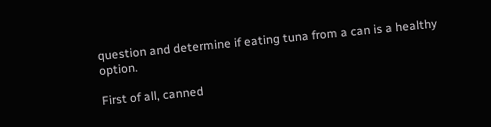question and determine if eating tuna from a can is a healthy option.

First of all, canned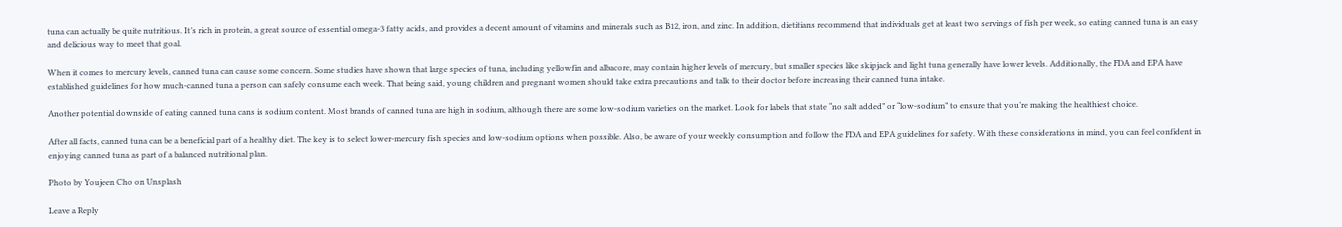tuna can actually be quite nutritious. It’s rich in protein, a great source of essential omega-3 fatty acids, and provides a decent amount of vitamins and minerals such as B12, iron, and zinc. In addition, dietitians recommend that individuals get at least two servings of fish per week, so eating canned tuna is an easy and delicious way to meet that goal.

When it comes to mercury levels, canned tuna can cause some concern. Some studies have shown that large species of tuna, including yellowfin and albacore, may contain higher levels of mercury, but smaller species like skipjack and light tuna generally have lower levels. Additionally, the FDA and EPA have established guidelines for how much-canned tuna a person can safely consume each week. That being said, young children and pregnant women should take extra precautions and talk to their doctor before increasing their canned tuna intake.

Another potential downside of eating canned tuna cans is sodium content. Most brands of canned tuna are high in sodium, although there are some low-sodium varieties on the market. Look for labels that state “no salt added” or “low-sodium” to ensure that you’re making the healthiest choice.

After all facts, canned tuna can be a beneficial part of a healthy diet. The key is to select lower-mercury fish species and low-sodium options when possible. Also, be aware of your weekly consumption and follow the FDA and EPA guidelines for safety. With these considerations in mind, you can feel confident in enjoying canned tuna as part of a balanced nutritional plan.

Photo by Youjeen Cho on Unsplash

Leave a Reply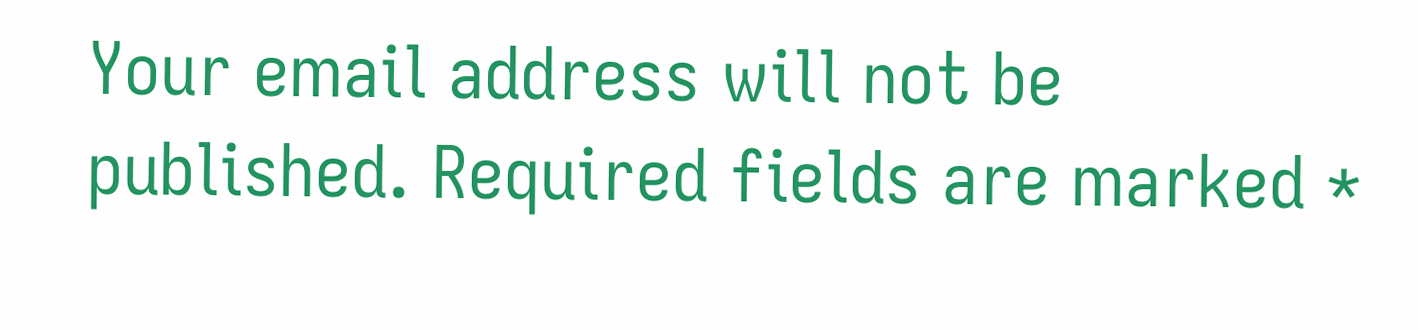Your email address will not be published. Required fields are marked *